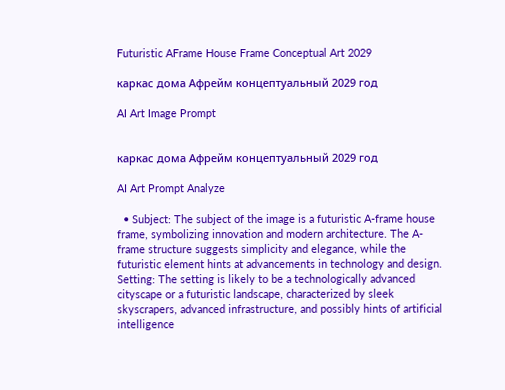Futuristic AFrame House Frame Conceptual Art 2029

каркас дома Афрейм концептуальный 2029 год

AI Art Image Prompt


каркас дома Афрейм концептуальный 2029 год

AI Art Prompt Analyze

  • Subject: The subject of the image is a futuristic A-frame house frame, symbolizing innovation and modern architecture. The A-frame structure suggests simplicity and elegance, while the futuristic element hints at advancements in technology and design. Setting: The setting is likely to be a technologically advanced cityscape or a futuristic landscape, characterized by sleek skyscrapers, advanced infrastructure, and possibly hints of artificial intelligence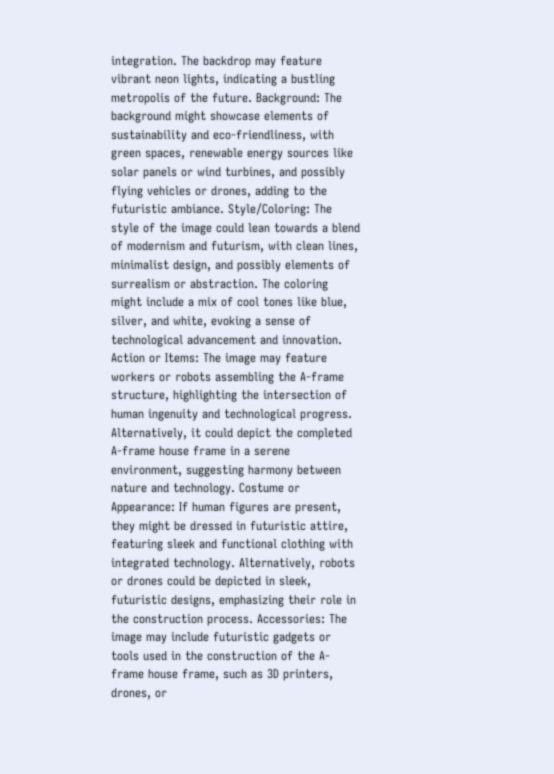integration. The backdrop may feature vibrant neon lights, indicating a bustling metropolis of the future. Background: The background might showcase elements of sustainability and eco-friendliness, with green spaces, renewable energy sources like solar panels or wind turbines, and possibly flying vehicles or drones, adding to the futuristic ambiance. Style/Coloring: The style of the image could lean towards a blend of modernism and futurism, with clean lines, minimalist design, and possibly elements of surrealism or abstraction. The coloring might include a mix of cool tones like blue, silver, and white, evoking a sense of technological advancement and innovation. Action or Items: The image may feature workers or robots assembling the A-frame structure, highlighting the intersection of human ingenuity and technological progress. Alternatively, it could depict the completed A-frame house frame in a serene environment, suggesting harmony between nature and technology. Costume or Appearance: If human figures are present, they might be dressed in futuristic attire, featuring sleek and functional clothing with integrated technology. Alternatively, robots or drones could be depicted in sleek, futuristic designs, emphasizing their role in the construction process. Accessories: The image may include futuristic gadgets or tools used in the construction of the A-frame house frame, such as 3D printers, drones, or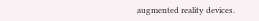augmented reality devices.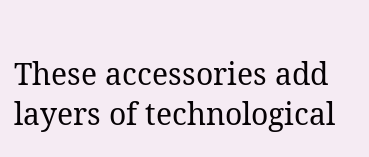These accessories add layers of technological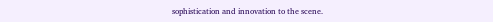sophistication and innovation to the scene.